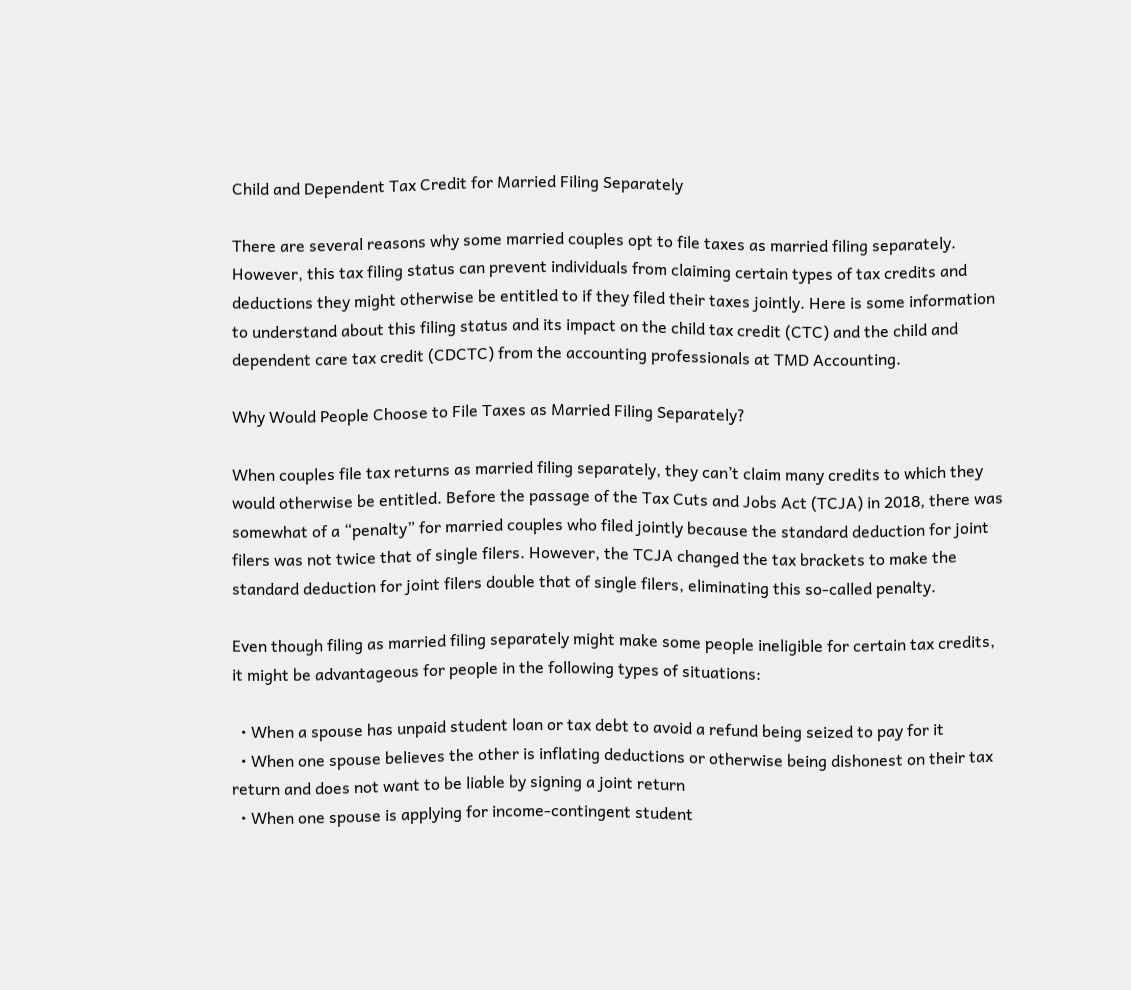Child and Dependent Tax Credit for Married Filing Separately

There are several reasons why some married couples opt to file taxes as married filing separately. However, this tax filing status can prevent individuals from claiming certain types of tax credits and deductions they might otherwise be entitled to if they filed their taxes jointly. Here is some information to understand about this filing status and its impact on the child tax credit (CTC) and the child and dependent care tax credit (CDCTC) from the accounting professionals at TMD Accounting.

Why Would People Choose to File Taxes as Married Filing Separately?

When couples file tax returns as married filing separately, they can’t claim many credits to which they would otherwise be entitled. Before the passage of the Tax Cuts and Jobs Act (TCJA) in 2018, there was somewhat of a “penalty” for married couples who filed jointly because the standard deduction for joint filers was not twice that of single filers. However, the TCJA changed the tax brackets to make the standard deduction for joint filers double that of single filers, eliminating this so-called penalty.

Even though filing as married filing separately might make some people ineligible for certain tax credits, it might be advantageous for people in the following types of situations:

  • When a spouse has unpaid student loan or tax debt to avoid a refund being seized to pay for it
  • When one spouse believes the other is inflating deductions or otherwise being dishonest on their tax return and does not want to be liable by signing a joint return
  • When one spouse is applying for income-contingent student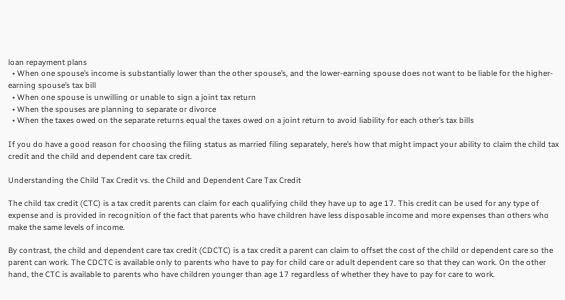loan repayment plans
  • When one spouse’s income is substantially lower than the other spouse’s, and the lower-earning spouse does not want to be liable for the higher-earning spouse’s tax bill
  • When one spouse is unwilling or unable to sign a joint tax return
  • When the spouses are planning to separate or divorce
  • When the taxes owed on the separate returns equal the taxes owed on a joint return to avoid liability for each other’s tax bills

If you do have a good reason for choosing the filing status as married filing separately, here’s how that might impact your ability to claim the child tax credit and the child and dependent care tax credit.

Understanding the Child Tax Credit vs. the Child and Dependent Care Tax Credit

The child tax credit (CTC) is a tax credit parents can claim for each qualifying child they have up to age 17. This credit can be used for any type of expense and is provided in recognition of the fact that parents who have children have less disposable income and more expenses than others who make the same levels of income.

By contrast, the child and dependent care tax credit (CDCTC) is a tax credit a parent can claim to offset the cost of the child or dependent care so the parent can work. The CDCTC is available only to parents who have to pay for child care or adult dependent care so that they can work. On the other hand, the CTC is available to parents who have children younger than age 17 regardless of whether they have to pay for care to work.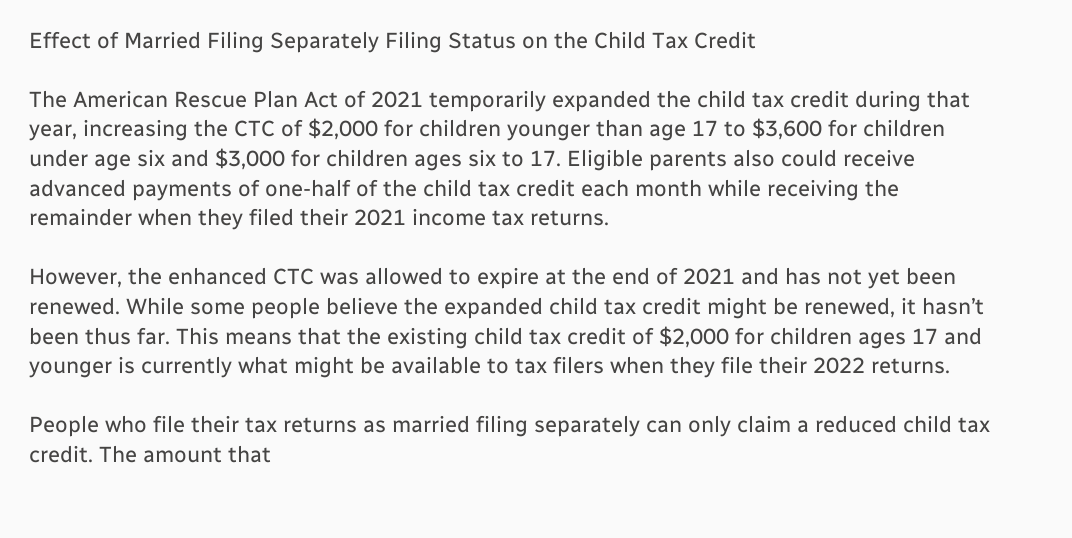Effect of Married Filing Separately Filing Status on the Child Tax Credit

The American Rescue Plan Act of 2021 temporarily expanded the child tax credit during that year, increasing the CTC of $2,000 for children younger than age 17 to $3,600 for children under age six and $3,000 for children ages six to 17. Eligible parents also could receive advanced payments of one-half of the child tax credit each month while receiving the remainder when they filed their 2021 income tax returns.

However, the enhanced CTC was allowed to expire at the end of 2021 and has not yet been renewed. While some people believe the expanded child tax credit might be renewed, it hasn’t been thus far. This means that the existing child tax credit of $2,000 for children ages 17 and younger is currently what might be available to tax filers when they file their 2022 returns.

People who file their tax returns as married filing separately can only claim a reduced child tax credit. The amount that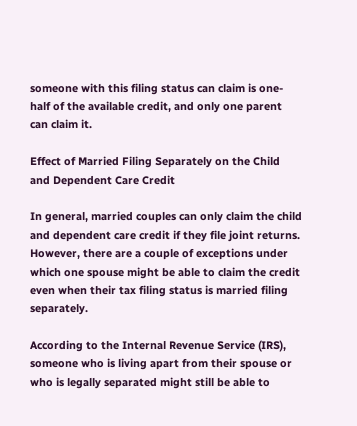someone with this filing status can claim is one-half of the available credit, and only one parent can claim it.

Effect of Married Filing Separately on the Child and Dependent Care Credit

In general, married couples can only claim the child and dependent care credit if they file joint returns. However, there are a couple of exceptions under which one spouse might be able to claim the credit even when their tax filing status is married filing separately.

According to the Internal Revenue Service (IRS), someone who is living apart from their spouse or who is legally separated might still be able to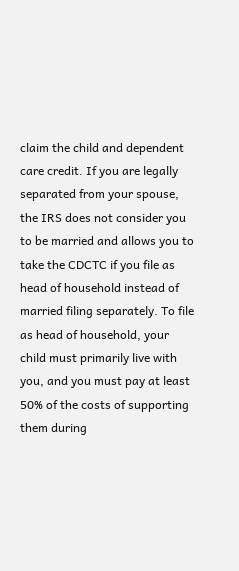claim the child and dependent care credit. If you are legally separated from your spouse, the IRS does not consider you to be married and allows you to take the CDCTC if you file as head of household instead of married filing separately. To file as head of household, your child must primarily live with you, and you must pay at least 50% of the costs of supporting them during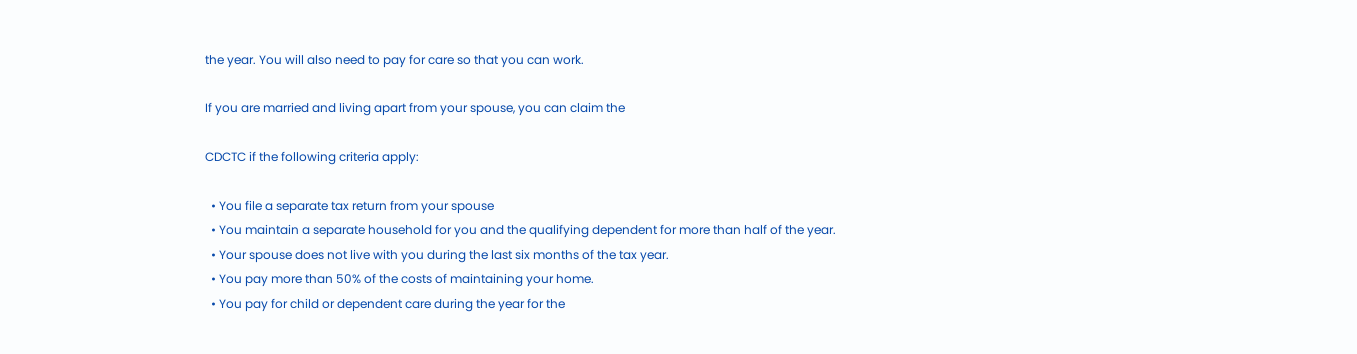the year. You will also need to pay for care so that you can work.

If you are married and living apart from your spouse, you can claim the

CDCTC if the following criteria apply:

  • You file a separate tax return from your spouse
  • You maintain a separate household for you and the qualifying dependent for more than half of the year.
  • Your spouse does not live with you during the last six months of the tax year.
  • You pay more than 50% of the costs of maintaining your home.
  • You pay for child or dependent care during the year for the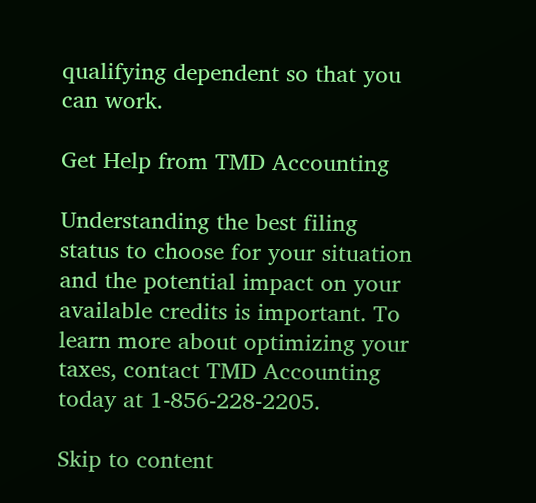qualifying dependent so that you can work.

Get Help from TMD Accounting

Understanding the best filing status to choose for your situation and the potential impact on your available credits is important. To learn more about optimizing your taxes, contact TMD Accounting today at 1-856-228-2205.

Skip to content